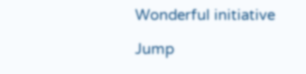Wonderful initiative

Jump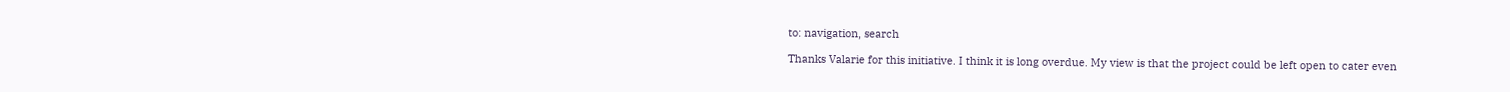to: navigation, search

Thanks Valarie for this initiative. I think it is long overdue. My view is that the project could be left open to cater even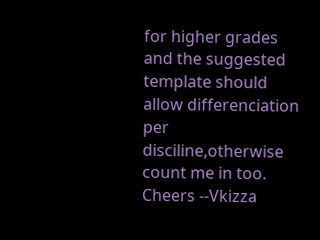for higher grades and the suggested template should allow differenciation per disciline,otherwise count me in too. Cheers --Vkizza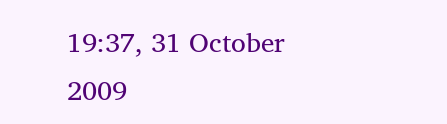19:37, 31 October 2009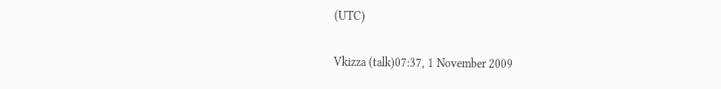(UTC)

Vkizza (talk)07:37, 1 November 2009